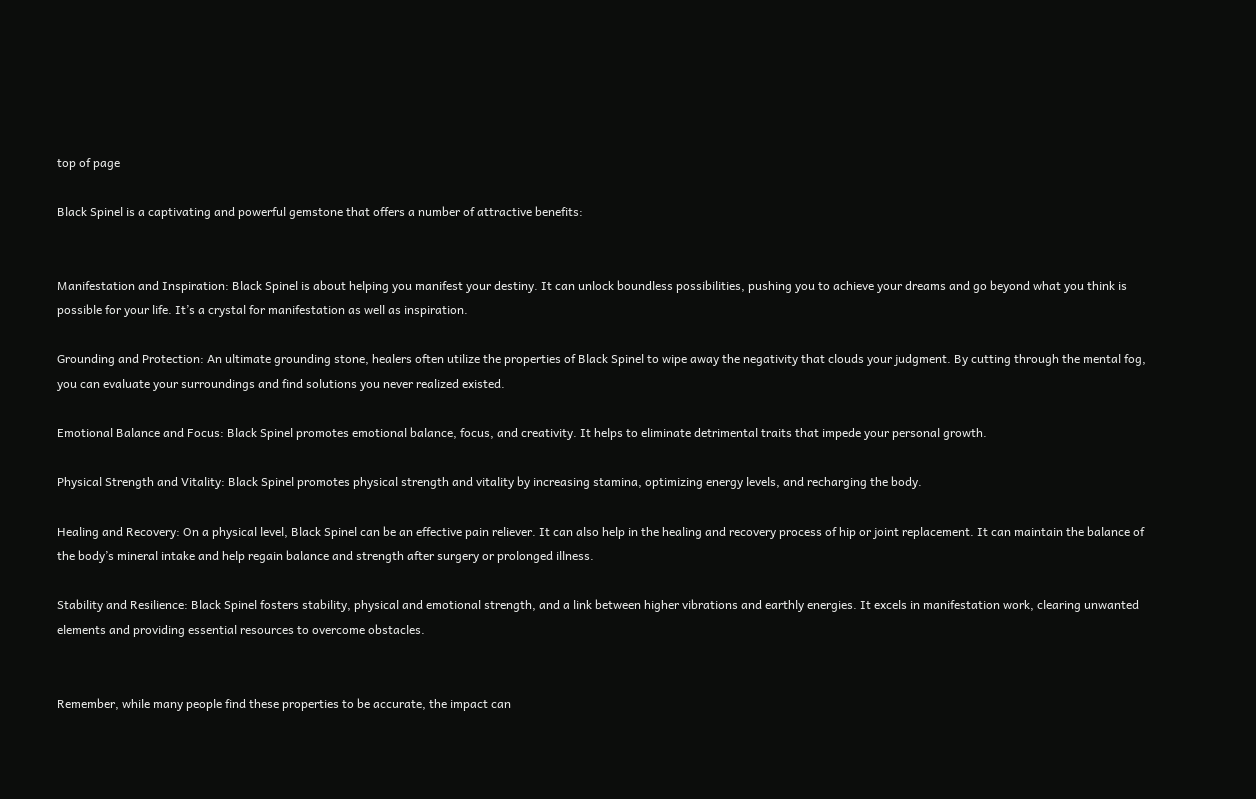top of page

Black Spinel is a captivating and powerful gemstone that offers a number of attractive benefits:


Manifestation and Inspiration: Black Spinel is about helping you manifest your destiny. It can unlock boundless possibilities, pushing you to achieve your dreams and go beyond what you think is possible for your life. It’s a crystal for manifestation as well as inspiration.

Grounding and Protection: An ultimate grounding stone, healers often utilize the properties of Black Spinel to wipe away the negativity that clouds your judgment. By cutting through the mental fog, you can evaluate your surroundings and find solutions you never realized existed.

Emotional Balance and Focus: Black Spinel promotes emotional balance, focus, and creativity. It helps to eliminate detrimental traits that impede your personal growth.

Physical Strength and Vitality: Black Spinel promotes physical strength and vitality by increasing stamina, optimizing energy levels, and recharging the body.

Healing and Recovery: On a physical level, Black Spinel can be an effective pain reliever. It can also help in the healing and recovery process of hip or joint replacement. It can maintain the balance of the body’s mineral intake and help regain balance and strength after surgery or prolonged illness.

Stability and Resilience: Black Spinel fosters stability, physical and emotional strength, and a link between higher vibrations and earthly energies. It excels in manifestation work, clearing unwanted elements and providing essential resources to overcome obstacles.


Remember, while many people find these properties to be accurate, the impact can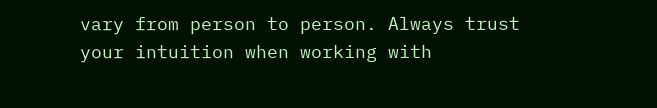vary from person to person. Always trust your intuition when working with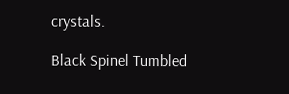crystals.

Black Spinel Tumbled